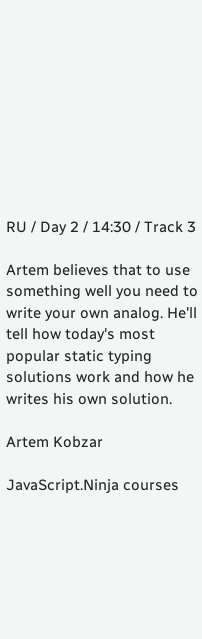RU / Day 2 / 14:30 / Track 3

Artem believes that to use something well you need to write your own analog. He'll tell how today's most popular static typing solutions work and how he writes his own solution.

Artem Kobzar

JavaScript.Ninja courses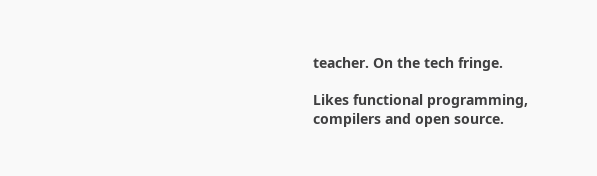teacher. On the tech fringe.

Likes functional programming, compilers and open source.